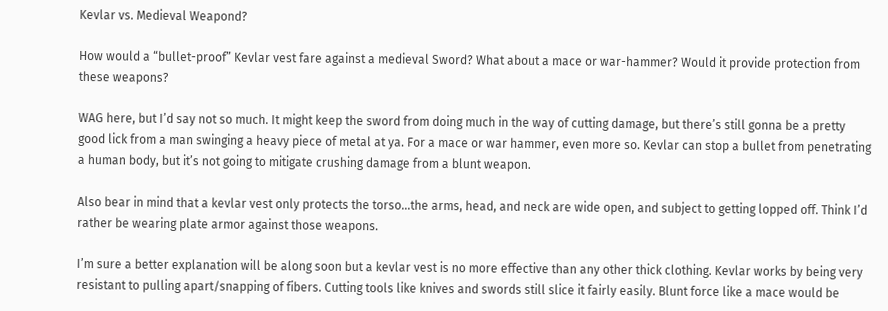Kevlar vs. Medieval Weapond?

How would a “bullet-proof” Kevlar vest fare against a medieval Sword? What about a mace or war-hammer? Would it provide protection from these weapons?

WAG here, but I’d say not so much. It might keep the sword from doing much in the way of cutting damage, but there’s still gonna be a pretty good lick from a man swinging a heavy piece of metal at ya. For a mace or war hammer, even more so. Kevlar can stop a bullet from penetrating a human body, but it’s not going to mitigate crushing damage from a blunt weapon.

Also bear in mind that a kevlar vest only protects the torso…the arms, head, and neck are wide open, and subject to getting lopped off. Think I’d rather be wearing plate armor against those weapons.

I’m sure a better explanation will be along soon but a kevlar vest is no more effective than any other thick clothing. Kevlar works by being very resistant to pulling apart/snapping of fibers. Cutting tools like knives and swords still slice it fairly easily. Blunt force like a mace would be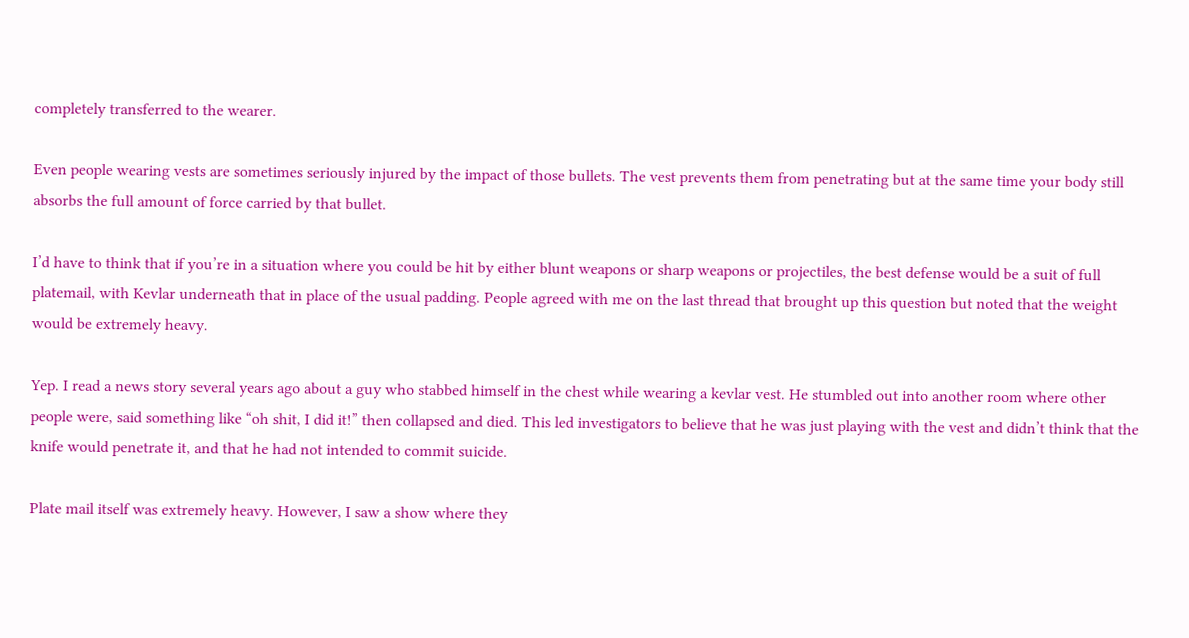completely transferred to the wearer.

Even people wearing vests are sometimes seriously injured by the impact of those bullets. The vest prevents them from penetrating but at the same time your body still absorbs the full amount of force carried by that bullet.

I’d have to think that if you’re in a situation where you could be hit by either blunt weapons or sharp weapons or projectiles, the best defense would be a suit of full platemail, with Kevlar underneath that in place of the usual padding. People agreed with me on the last thread that brought up this question but noted that the weight would be extremely heavy.

Yep. I read a news story several years ago about a guy who stabbed himself in the chest while wearing a kevlar vest. He stumbled out into another room where other people were, said something like “oh shit, I did it!” then collapsed and died. This led investigators to believe that he was just playing with the vest and didn’t think that the knife would penetrate it, and that he had not intended to commit suicide.

Plate mail itself was extremely heavy. However, I saw a show where they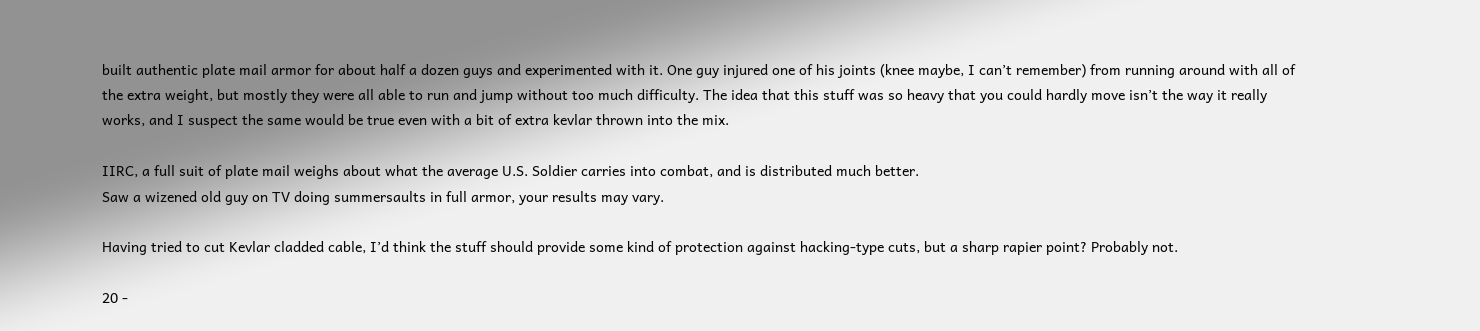built authentic plate mail armor for about half a dozen guys and experimented with it. One guy injured one of his joints (knee maybe, I can’t remember) from running around with all of the extra weight, but mostly they were all able to run and jump without too much difficulty. The idea that this stuff was so heavy that you could hardly move isn’t the way it really works, and I suspect the same would be true even with a bit of extra kevlar thrown into the mix.

IIRC, a full suit of plate mail weighs about what the average U.S. Soldier carries into combat, and is distributed much better.
Saw a wizened old guy on TV doing summersaults in full armor, your results may vary.

Having tried to cut Kevlar cladded cable, I’d think the stuff should provide some kind of protection against hacking-type cuts, but a sharp rapier point? Probably not.

20 -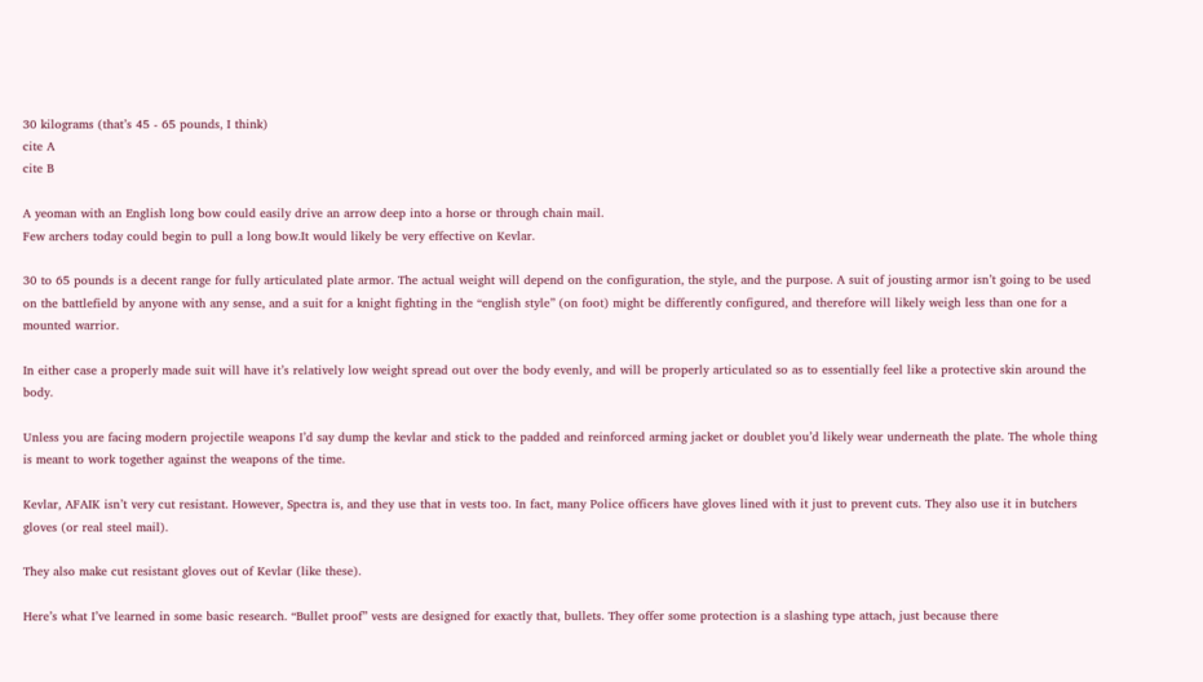30 kilograms (that’s 45 - 65 pounds, I think)
cite A
cite B

A yeoman with an English long bow could easily drive an arrow deep into a horse or through chain mail.
Few archers today could begin to pull a long bow.It would likely be very effective on Kevlar.

30 to 65 pounds is a decent range for fully articulated plate armor. The actual weight will depend on the configuration, the style, and the purpose. A suit of jousting armor isn’t going to be used on the battlefield by anyone with any sense, and a suit for a knight fighting in the “english style” (on foot) might be differently configured, and therefore will likely weigh less than one for a mounted warrior.

In either case a properly made suit will have it’s relatively low weight spread out over the body evenly, and will be properly articulated so as to essentially feel like a protective skin around the body.

Unless you are facing modern projectile weapons I’d say dump the kevlar and stick to the padded and reinforced arming jacket or doublet you’d likely wear underneath the plate. The whole thing is meant to work together against the weapons of the time.

Kevlar, AFAIK isn’t very cut resistant. However, Spectra is, and they use that in vests too. In fact, many Police officers have gloves lined with it just to prevent cuts. They also use it in butchers gloves (or real steel mail).

They also make cut resistant gloves out of Kevlar (like these).

Here’s what I’ve learned in some basic research. “Bullet proof” vests are designed for exactly that, bullets. They offer some protection is a slashing type attach, just because there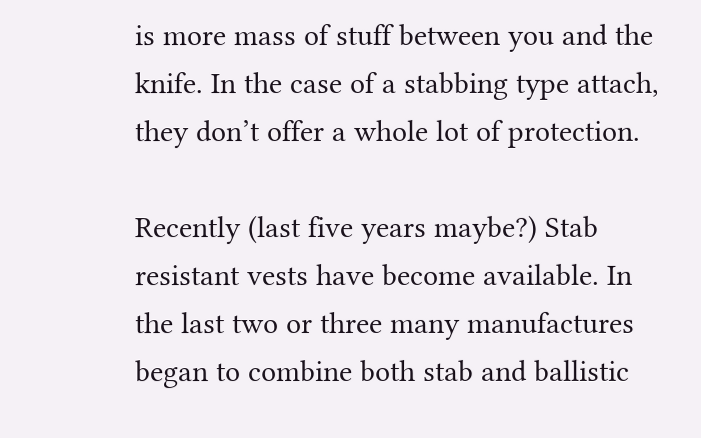is more mass of stuff between you and the knife. In the case of a stabbing type attach, they don’t offer a whole lot of protection.

Recently (last five years maybe?) Stab resistant vests have become available. In the last two or three many manufactures began to combine both stab and ballistic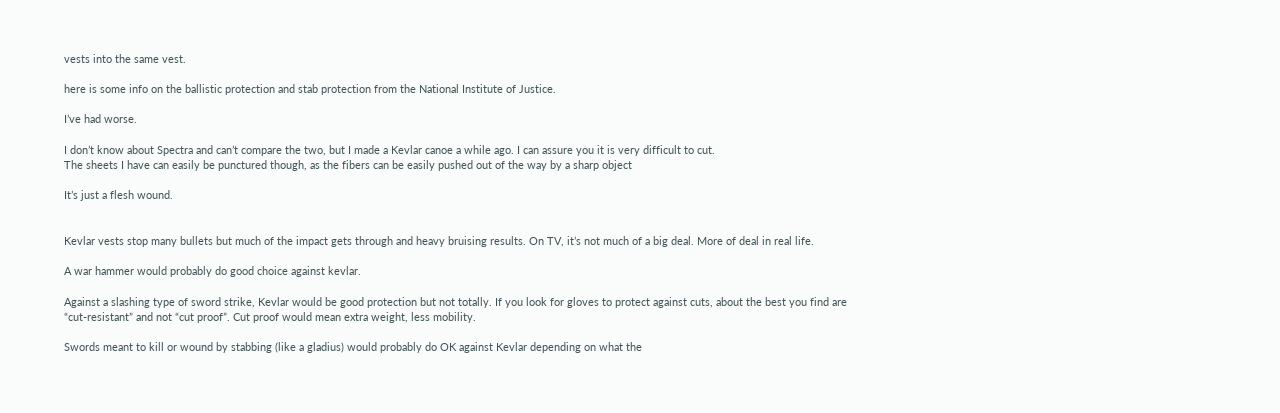vests into the same vest.

here is some info on the ballistic protection and stab protection from the National Institute of Justice.

I’ve had worse.

I don’t know about Spectra and can’t compare the two, but I made a Kevlar canoe a while ago. I can assure you it is very difficult to cut.
The sheets I have can easily be punctured though, as the fibers can be easily pushed out of the way by a sharp object

It’s just a flesh wound.


Kevlar vests stop many bullets but much of the impact gets through and heavy bruising results. On TV, it’s not much of a big deal. More of deal in real life.

A war hammer would probably do good choice against kevlar.

Against a slashing type of sword strike, Kevlar would be good protection but not totally. If you look for gloves to protect against cuts, about the best you find are “cut-resistant” and not “cut proof”. Cut proof would mean extra weight, less mobility.

Swords meant to kill or wound by stabbing (like a gladius) would probably do OK against Kevlar depending on what the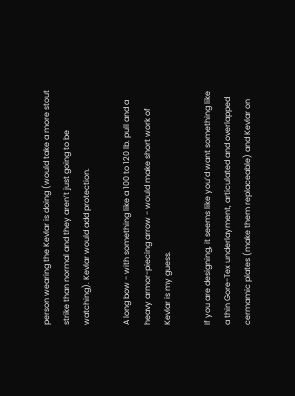person wearing the Kevlar is doing (would take a more stout strike than normal and they aren’t just going to be watching). Kevlar would add protection.

A long bow - with something like a 100 to 120 lb. pull and a heavy armor-piecing arrow - would make short work of Kevlar is my guess.

If you are designing, it seems like you’d want something like a thin Gore-Tex underlayment, articulated and overlapped cermamic plates (make them replaceable) and Kevlar on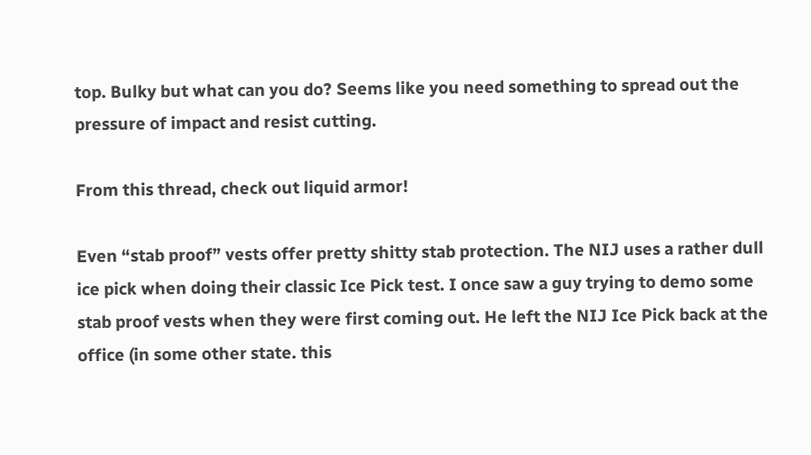top. Bulky but what can you do? Seems like you need something to spread out the pressure of impact and resist cutting.

From this thread, check out liquid armor!

Even “stab proof” vests offer pretty shitty stab protection. The NIJ uses a rather dull ice pick when doing their classic Ice Pick test. I once saw a guy trying to demo some stab proof vests when they were first coming out. He left the NIJ Ice Pick back at the office (in some other state. this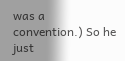was a convention.) So he just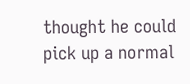thought he could pick up a normal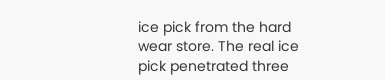ice pick from the hard wear store. The real ice pick penetrated three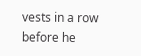vests in a row before he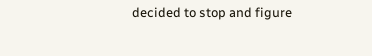decided to stop and figure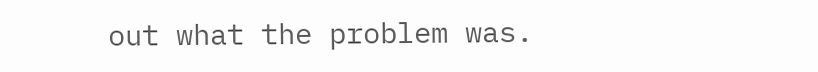out what the problem was.